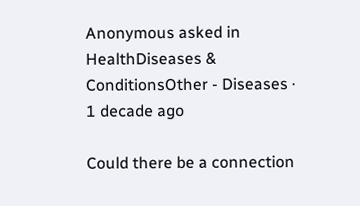Anonymous asked in HealthDiseases & ConditionsOther - Diseases · 1 decade ago

Could there be a connection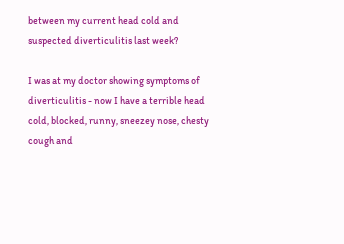between my current head cold and suspected diverticulitis last week?

I was at my doctor showing symptoms of diverticulitis - now I have a terrible head cold, blocked, runny, sneezey nose, chesty cough and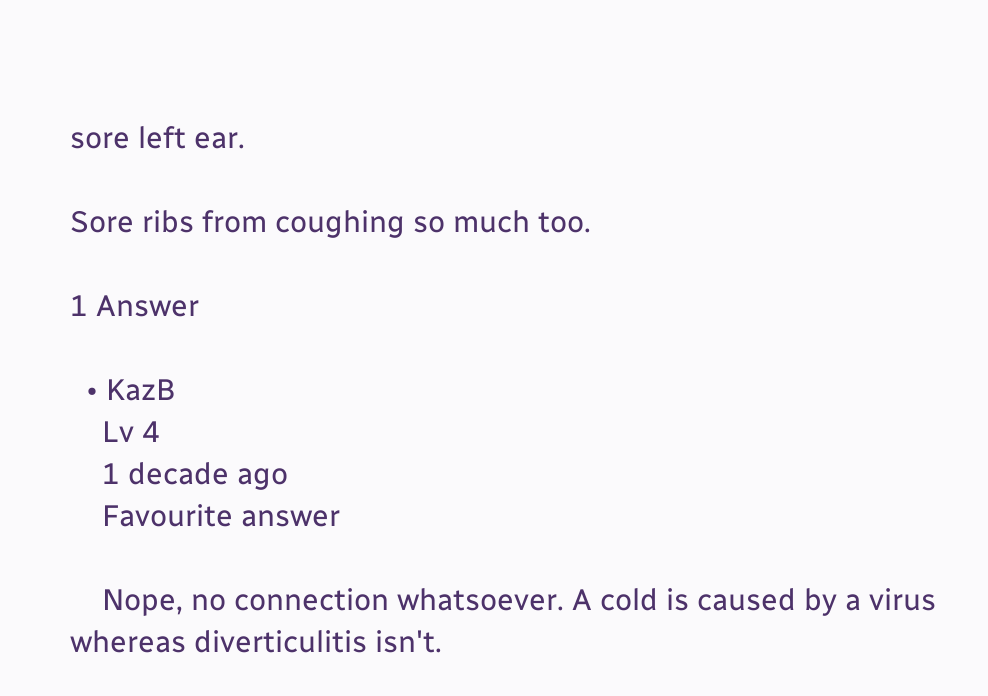sore left ear.

Sore ribs from coughing so much too.

1 Answer

  • KazB
    Lv 4
    1 decade ago
    Favourite answer

    Nope, no connection whatsoever. A cold is caused by a virus whereas diverticulitis isn't.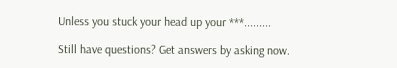Unless you stuck your head up your ***.........

Still have questions? Get answers by asking now.